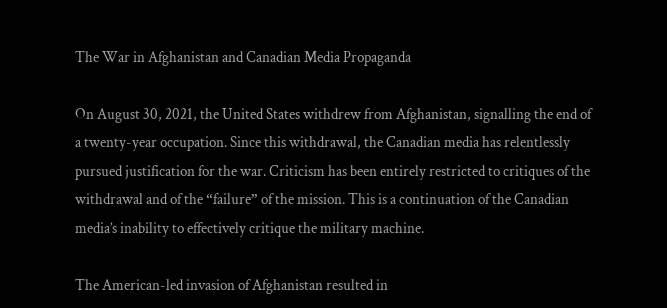The War in Afghanistan and Canadian Media Propaganda

On August 30, 2021, the United States withdrew from Afghanistan, signalling the end of a twenty-year occupation. Since this withdrawal, the Canadian media has relentlessly pursued justification for the war. Criticism has been entirely restricted to critiques of the withdrawal and of the “failure” of the mission. This is a continuation of the Canadian media’s inability to effectively critique the military machine.

The American-led invasion of Afghanistan resulted in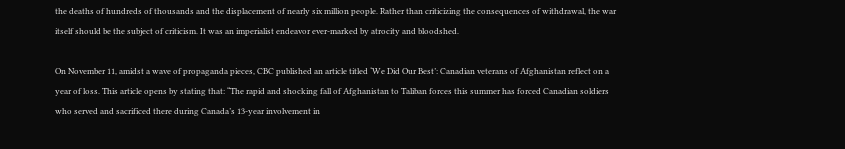the deaths of hundreds of thousands and the displacement of nearly six million people. Rather than criticizing the consequences of withdrawal, the war itself should be the subject of criticism. It was an imperialist endeavor ever-marked by atrocity and bloodshed.

On November 11, amidst a wave of propaganda pieces, CBC published an article titled ‘We Did Our Best’: Canadian veterans of Afghanistan reflect on a year of loss. This article opens by stating that: “The rapid and shocking fall of Afghanistan to Taliban forces this summer has forced Canadian soldiers who served and sacrificed there during Canada’s 13-year involvement in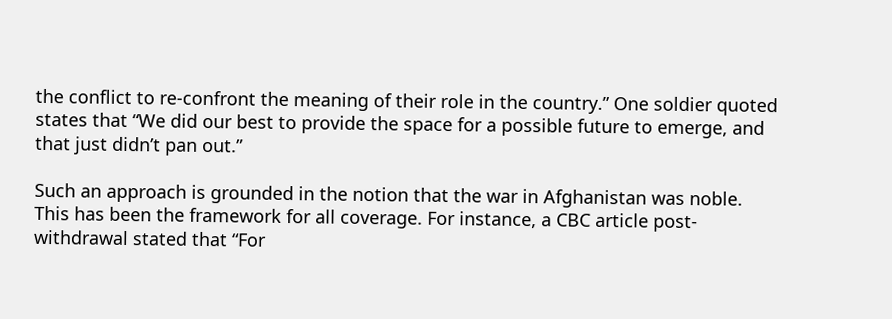the conflict to re-confront the meaning of their role in the country.” One soldier quoted states that “We did our best to provide the space for a possible future to emerge, and that just didn’t pan out.”

Such an approach is grounded in the notion that the war in Afghanistan was noble. This has been the framework for all coverage. For instance, a CBC article post-withdrawal stated that “For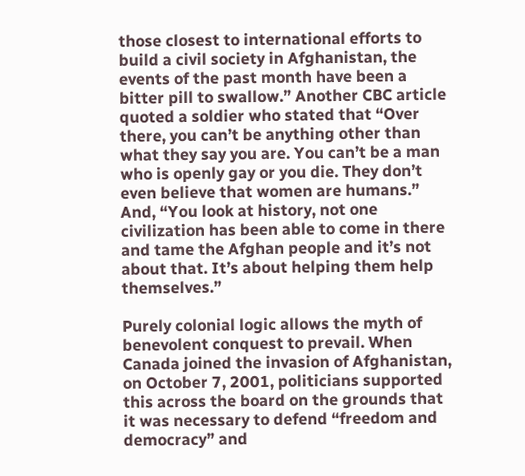those closest to international efforts to build a civil society in Afghanistan, the events of the past month have been a bitter pill to swallow.” Another CBC article quoted a soldier who stated that “Over there, you can’t be anything other than what they say you are. You can’t be a man who is openly gay or you die. They don’t even believe that women are humans.” And, “You look at history, not one civilization has been able to come in there and tame the Afghan people and it’s not about that. It’s about helping them help themselves.”

Purely colonial logic allows the myth of benevolent conquest to prevail. When Canada joined the invasion of Afghanistan, on October 7, 2001, politicians supported this across the board on the grounds that it was necessary to defend “freedom and democracy” and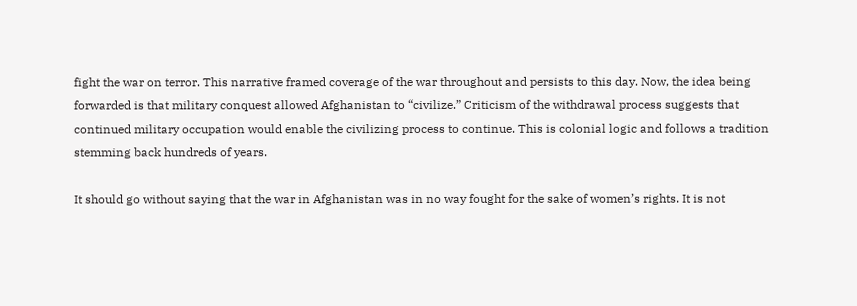fight the war on terror. This narrative framed coverage of the war throughout and persists to this day. Now, the idea being forwarded is that military conquest allowed Afghanistan to “civilize.” Criticism of the withdrawal process suggests that continued military occupation would enable the civilizing process to continue. This is colonial logic and follows a tradition stemming back hundreds of years.

It should go without saying that the war in Afghanistan was in no way fought for the sake of women’s rights. It is not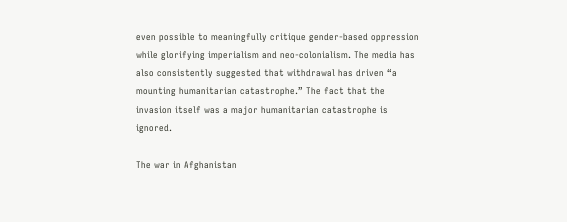even possible to meaningfully critique gender-based oppression while glorifying imperialism and neo-colonialism. The media has also consistently suggested that withdrawal has driven “a mounting humanitarian catastrophe.” The fact that the invasion itself was a major humanitarian catastrophe is ignored.

The war in Afghanistan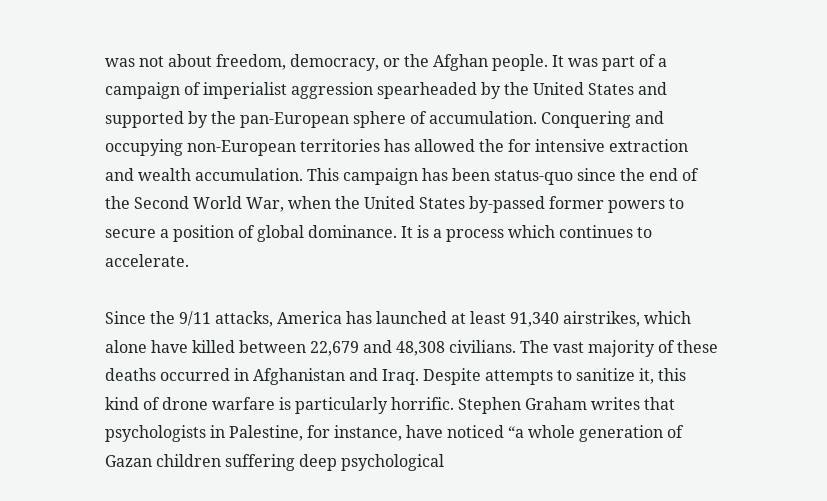was not about freedom, democracy, or the Afghan people. It was part of a campaign of imperialist aggression spearheaded by the United States and supported by the pan-European sphere of accumulation. Conquering and occupying non-European territories has allowed the for intensive extraction and wealth accumulation. This campaign has been status-quo since the end of the Second World War, when the United States by-passed former powers to secure a position of global dominance. It is a process which continues to accelerate.

Since the 9/11 attacks, America has launched at least 91,340 airstrikes, which alone have killed between 22,679 and 48,308 civilians. The vast majority of these deaths occurred in Afghanistan and Iraq. Despite attempts to sanitize it, this kind of drone warfare is particularly horrific. Stephen Graham writes that psychologists in Palestine, for instance, have noticed “a whole generation of Gazan children suffering deep psychological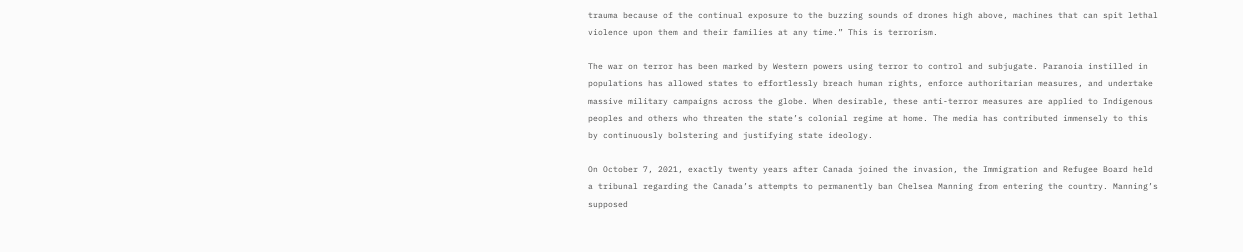trauma because of the continual exposure to the buzzing sounds of drones high above, machines that can spit lethal violence upon them and their families at any time.” This is terrorism.

The war on terror has been marked by Western powers using terror to control and subjugate. Paranoia instilled in populations has allowed states to effortlessly breach human rights, enforce authoritarian measures, and undertake massive military campaigns across the globe. When desirable, these anti-terror measures are applied to Indigenous peoples and others who threaten the state’s colonial regime at home. The media has contributed immensely to this by continuously bolstering and justifying state ideology.

On October 7, 2021, exactly twenty years after Canada joined the invasion, the Immigration and Refugee Board held a tribunal regarding the Canada’s attempts to permanently ban Chelsea Manning from entering the country. Manning’s supposed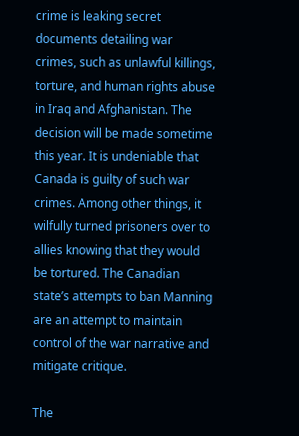crime is leaking secret documents detailing war crimes, such as unlawful killings, torture, and human rights abuse in Iraq and Afghanistan. The decision will be made sometime this year. It is undeniable that Canada is guilty of such war crimes. Among other things, it wilfully turned prisoners over to allies knowing that they would be tortured. The Canadian state’s attempts to ban Manning are an attempt to maintain control of the war narrative and mitigate critique.

The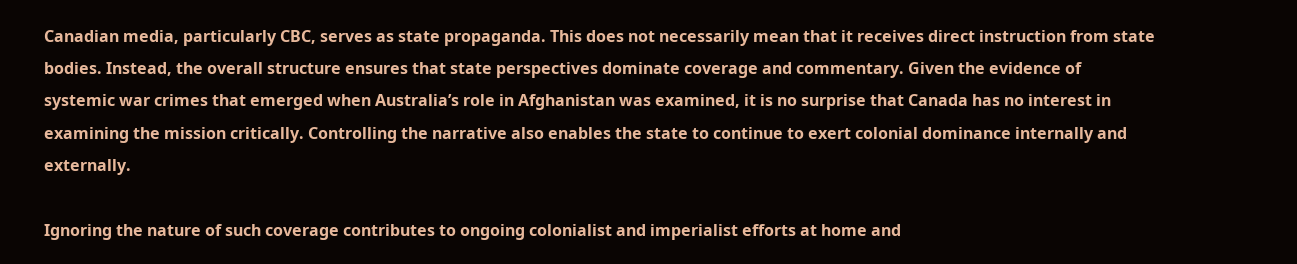Canadian media, particularly CBC, serves as state propaganda. This does not necessarily mean that it receives direct instruction from state bodies. Instead, the overall structure ensures that state perspectives dominate coverage and commentary. Given the evidence of systemic war crimes that emerged when Australia’s role in Afghanistan was examined, it is no surprise that Canada has no interest in examining the mission critically. Controlling the narrative also enables the state to continue to exert colonial dominance internally and externally.

Ignoring the nature of such coverage contributes to ongoing colonialist and imperialist efforts at home and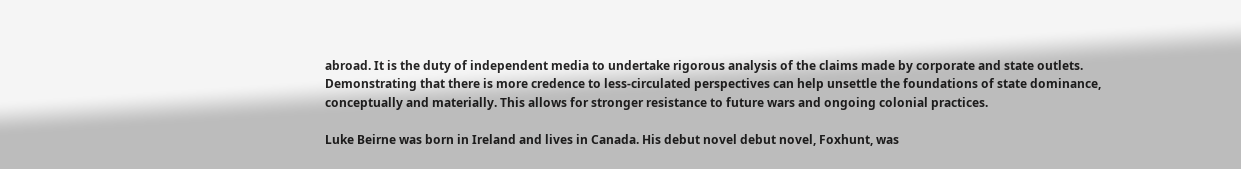abroad. It is the duty of independent media to undertake rigorous analysis of the claims made by corporate and state outlets. Demonstrating that there is more credence to less-circulated perspectives can help unsettle the foundations of state dominance, conceptually and materially. This allows for stronger resistance to future wars and ongoing colonial practices.

Luke Beirne was born in Ireland and lives in Canada. His debut novel debut novel, Foxhunt, was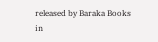released by Baraka Books in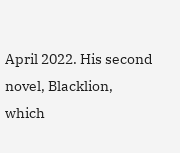April 2022. His second novel, Blacklion, which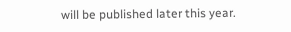will be published later this year.